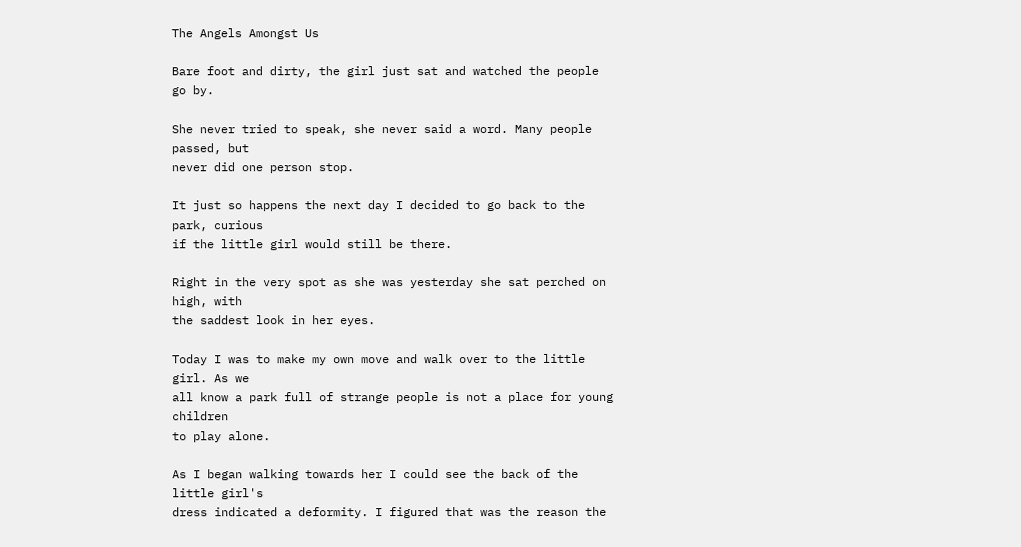The Angels Amongst Us

Bare foot and dirty, the girl just sat and watched the people go by.

She never tried to speak, she never said a word. Many people passed, but
never did one person stop.

It just so happens the next day I decided to go back to the park, curious
if the little girl would still be there.

Right in the very spot as she was yesterday she sat perched on high, with
the saddest look in her eyes.

Today I was to make my own move and walk over to the little girl. As we
all know a park full of strange people is not a place for young children
to play alone.

As I began walking towards her I could see the back of the little girl's
dress indicated a deformity. I figured that was the reason the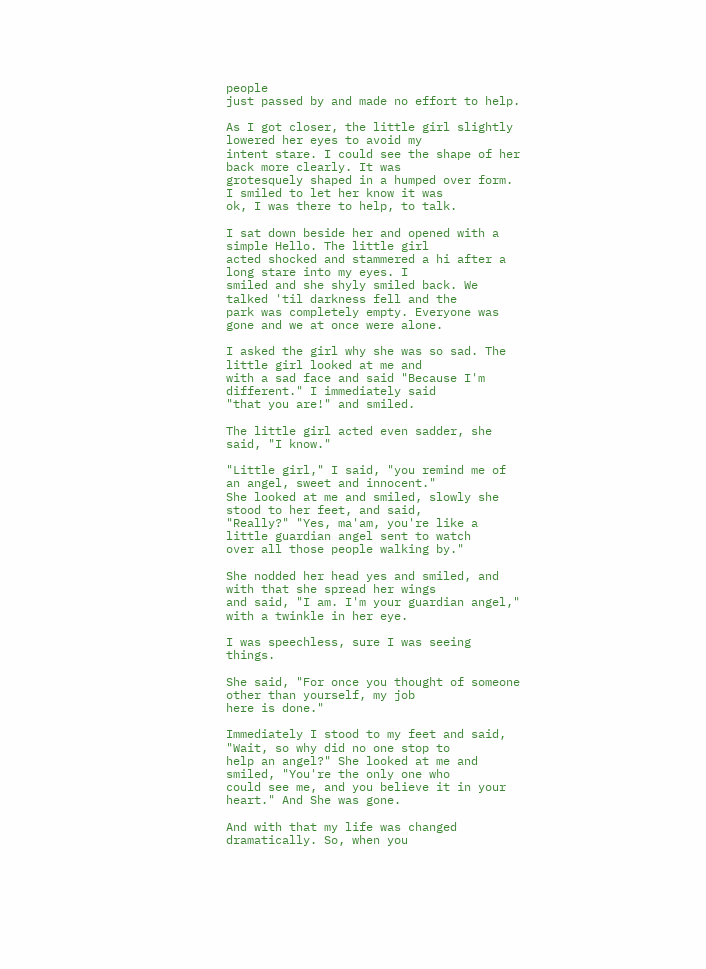people
just passed by and made no effort to help.

As I got closer, the little girl slightly lowered her eyes to avoid my
intent stare. I could see the shape of her back more clearly. It was
grotesquely shaped in a humped over form. I smiled to let her know it was
ok, I was there to help, to talk.

I sat down beside her and opened with a simple Hello. The little girl
acted shocked and stammered a hi after a long stare into my eyes. I
smiled and she shyly smiled back. We talked 'til darkness fell and the
park was completely empty. Everyone was gone and we at once were alone.

I asked the girl why she was so sad. The little girl looked at me and
with a sad face and said "Because I'm different." I immediately said
"that you are!" and smiled.

The little girl acted even sadder, she said, "I know."

"Little girl," I said, "you remind me of an angel, sweet and innocent."
She looked at me and smiled, slowly she stood to her feet, and said,
"Really?" "Yes, ma'am, you're like a little guardian angel sent to watch
over all those people walking by."

She nodded her head yes and smiled, and with that she spread her wings
and said, "I am. I'm your guardian angel," with a twinkle in her eye.

I was speechless, sure I was seeing things.

She said, "For once you thought of someone other than yourself, my job
here is done."

Immediately I stood to my feet and said, "Wait, so why did no one stop to
help an angel?" She looked at me and smiled, "You're the only one who
could see me, and you believe it in your heart." And She was gone.

And with that my life was changed dramatically. So, when you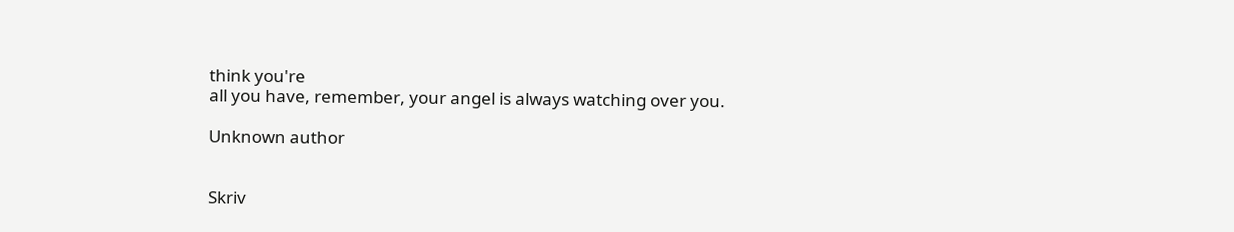think you're
all you have, remember, your angel is always watching over you.

Unknown author


Skriv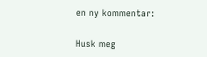en ny kommentar:

Husk meg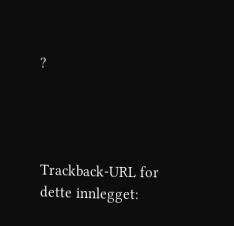?




Trackback-URL for dette innlegget: